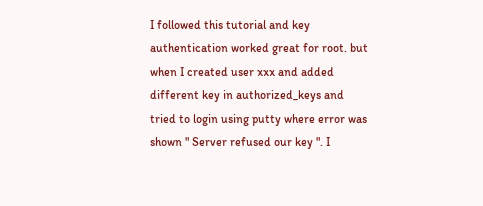I followed this tutorial and key authentication worked great for root. but when I created user xxx and added different key in authorized_keys and tried to login using putty where error was shown " Server refused our key ". I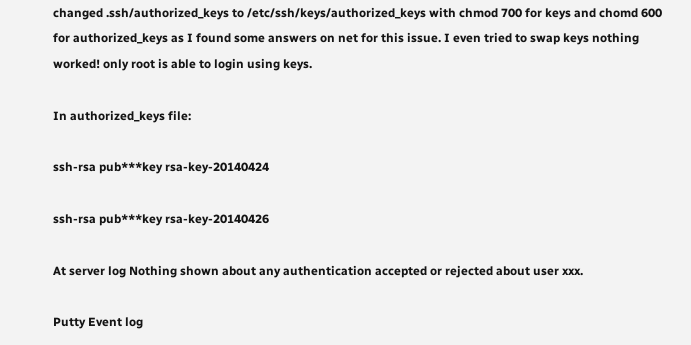changed .ssh/authorized_keys to /etc/ssh/keys/authorized_keys with chmod 700 for keys and chomd 600 for authorized_keys as I found some answers on net for this issue. I even tried to swap keys nothing worked! only root is able to login using keys.

In authorized_keys file:

ssh-rsa pub***key rsa-key-20140424

ssh-rsa pub***key rsa-key-20140426

At server log Nothing shown about any authentication accepted or rejected about user xxx.

Putty Event log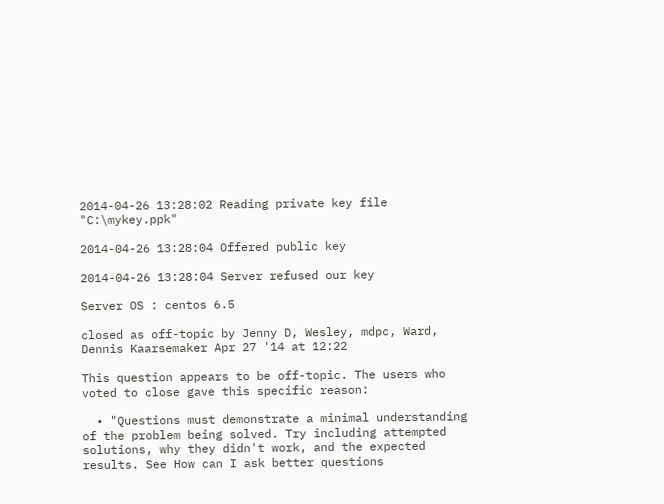2014-04-26 13:28:02 Reading private key file "C:\mykey.ppk"

2014-04-26 13:28:04 Offered public key

2014-04-26 13:28:04 Server refused our key

Server OS : centos 6.5

closed as off-topic by Jenny D, Wesley, mdpc, Ward, Dennis Kaarsemaker Apr 27 '14 at 12:22

This question appears to be off-topic. The users who voted to close gave this specific reason:

  • "Questions must demonstrate a minimal understanding of the problem being solved. Try including attempted solutions, why they didn't work, and the expected results. See How can I ask better questions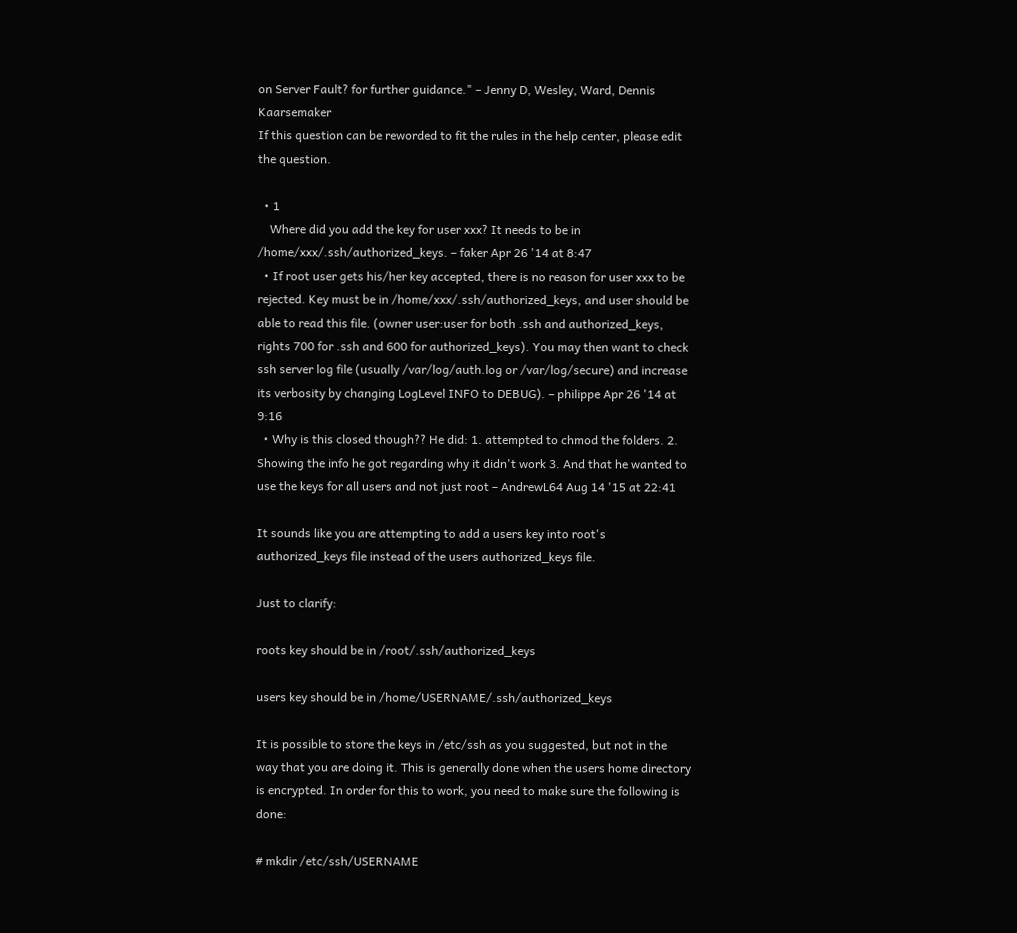on Server Fault? for further guidance." – Jenny D, Wesley, Ward, Dennis Kaarsemaker
If this question can be reworded to fit the rules in the help center, please edit the question.

  • 1
    Where did you add the key for user xxx? It needs to be in /home/xxx/.ssh/authorized_keys. – faker Apr 26 '14 at 8:47
  • If root user gets his/her key accepted, there is no reason for user xxx to be rejected. Key must be in /home/xxx/.ssh/authorized_keys, and user should be able to read this file. (owner user:user for both .ssh and authorized_keys, rights 700 for .ssh and 600 for authorized_keys). You may then want to check ssh server log file (usually /var/log/auth.log or /var/log/secure) and increase its verbosity by changing LogLevel INFO to DEBUG). – philippe Apr 26 '14 at 9:16
  • Why is this closed though?? He did: 1. attempted to chmod the folders. 2. Showing the info he got regarding why it didn't work 3. And that he wanted to use the keys for all users and not just root – AndrewL64 Aug 14 '15 at 22:41

It sounds like you are attempting to add a users key into root's authorized_keys file instead of the users authorized_keys file.

Just to clarify:

roots key should be in /root/.ssh/authorized_keys

users key should be in /home/USERNAME/.ssh/authorized_keys

It is possible to store the keys in /etc/ssh as you suggested, but not in the way that you are doing it. This is generally done when the users home directory is encrypted. In order for this to work, you need to make sure the following is done:

# mkdir /etc/ssh/USERNAME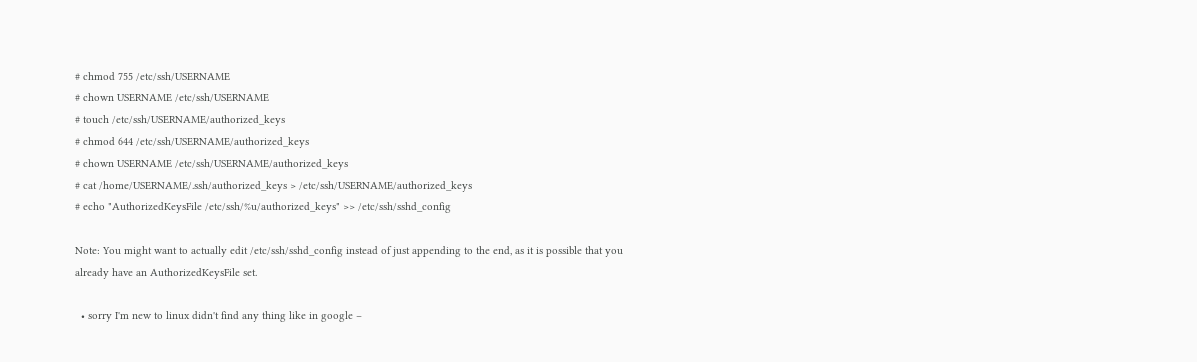# chmod 755 /etc/ssh/USERNAME
# chown USERNAME /etc/ssh/USERNAME
# touch /etc/ssh/USERNAME/authorized_keys
# chmod 644 /etc/ssh/USERNAME/authorized_keys
# chown USERNAME /etc/ssh/USERNAME/authorized_keys
# cat /home/USERNAME/.ssh/authorized_keys > /etc/ssh/USERNAME/authorized_keys
# echo "AuthorizedKeysFile /etc/ssh/%u/authorized_keys" >> /etc/ssh/sshd_config

Note: You might want to actually edit /etc/ssh/sshd_config instead of just appending to the end, as it is possible that you already have an AuthorizedKeysFile set.

  • sorry I'm new to linux didn't find any thing like in google –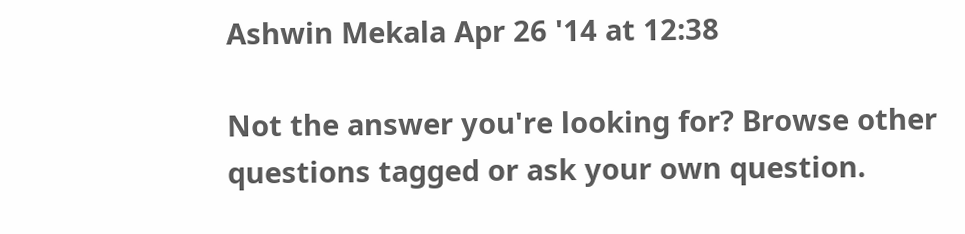Ashwin Mekala Apr 26 '14 at 12:38

Not the answer you're looking for? Browse other questions tagged or ask your own question.